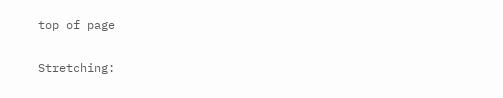top of page

Stretching: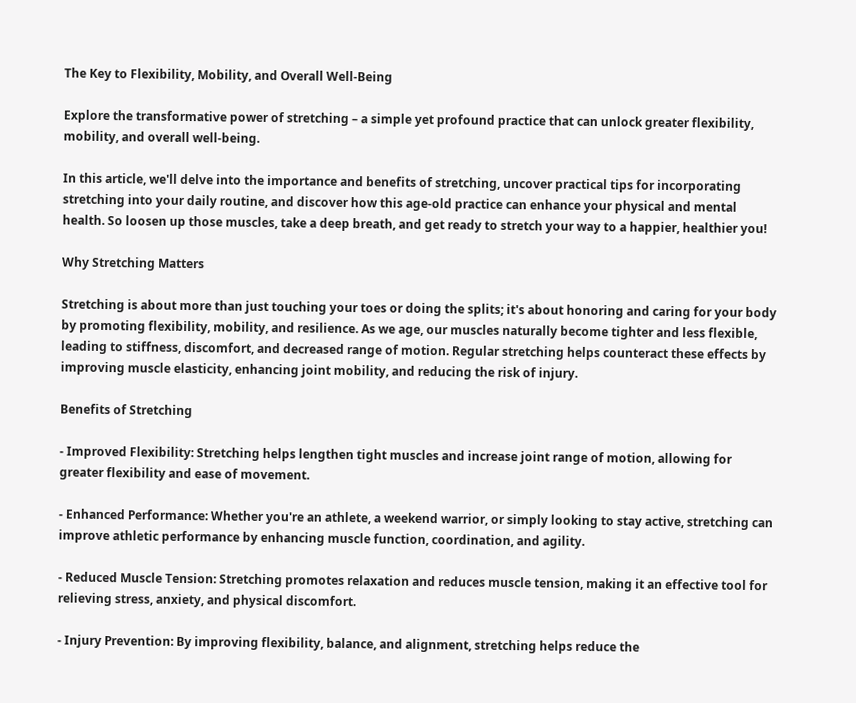The Key to Flexibility, Mobility, and Overall Well-Being

Explore the transformative power of stretching – a simple yet profound practice that can unlock greater flexibility, mobility, and overall well-being.

In this article, we'll delve into the importance and benefits of stretching, uncover practical tips for incorporating stretching into your daily routine, and discover how this age-old practice can enhance your physical and mental health. So loosen up those muscles, take a deep breath, and get ready to stretch your way to a happier, healthier you!

Why Stretching Matters

Stretching is about more than just touching your toes or doing the splits; it's about honoring and caring for your body by promoting flexibility, mobility, and resilience. As we age, our muscles naturally become tighter and less flexible, leading to stiffness, discomfort, and decreased range of motion. Regular stretching helps counteract these effects by improving muscle elasticity, enhancing joint mobility, and reducing the risk of injury.

Benefits of Stretching

- Improved Flexibility: Stretching helps lengthen tight muscles and increase joint range of motion, allowing for greater flexibility and ease of movement.

- Enhanced Performance: Whether you're an athlete, a weekend warrior, or simply looking to stay active, stretching can improve athletic performance by enhancing muscle function, coordination, and agility.

- Reduced Muscle Tension: Stretching promotes relaxation and reduces muscle tension, making it an effective tool for relieving stress, anxiety, and physical discomfort.

- Injury Prevention: By improving flexibility, balance, and alignment, stretching helps reduce the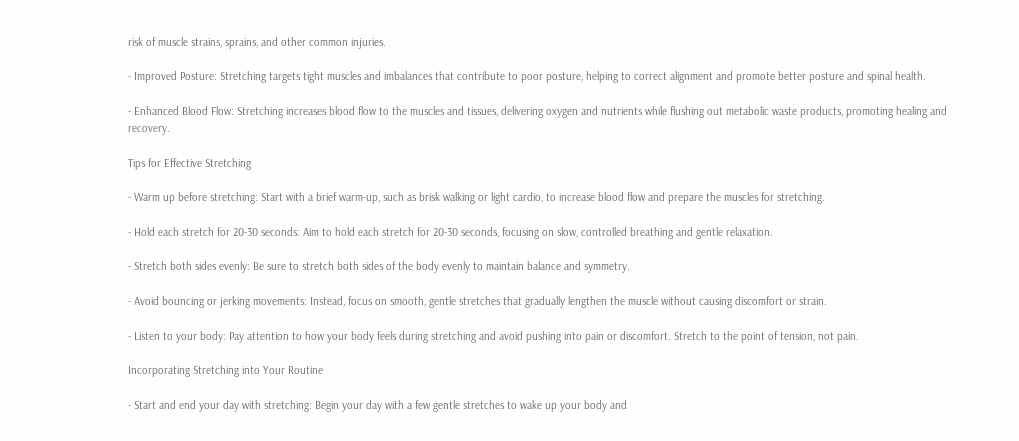risk of muscle strains, sprains, and other common injuries.

- Improved Posture: Stretching targets tight muscles and imbalances that contribute to poor posture, helping to correct alignment and promote better posture and spinal health.

- Enhanced Blood Flow: Stretching increases blood flow to the muscles and tissues, delivering oxygen and nutrients while flushing out metabolic waste products, promoting healing and recovery.

Tips for Effective Stretching

- Warm up before stretching: Start with a brief warm-up, such as brisk walking or light cardio, to increase blood flow and prepare the muscles for stretching.

- Hold each stretch for 20-30 seconds: Aim to hold each stretch for 20-30 seconds, focusing on slow, controlled breathing and gentle relaxation.

- Stretch both sides evenly: Be sure to stretch both sides of the body evenly to maintain balance and symmetry.

- Avoid bouncing or jerking movements: Instead, focus on smooth, gentle stretches that gradually lengthen the muscle without causing discomfort or strain.

- Listen to your body: Pay attention to how your body feels during stretching and avoid pushing into pain or discomfort. Stretch to the point of tension, not pain.

Incorporating Stretching into Your Routine

- Start and end your day with stretching: Begin your day with a few gentle stretches to wake up your body and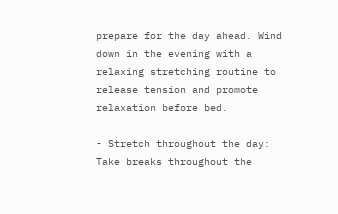prepare for the day ahead. Wind down in the evening with a relaxing stretching routine to release tension and promote relaxation before bed.

- Stretch throughout the day: Take breaks throughout the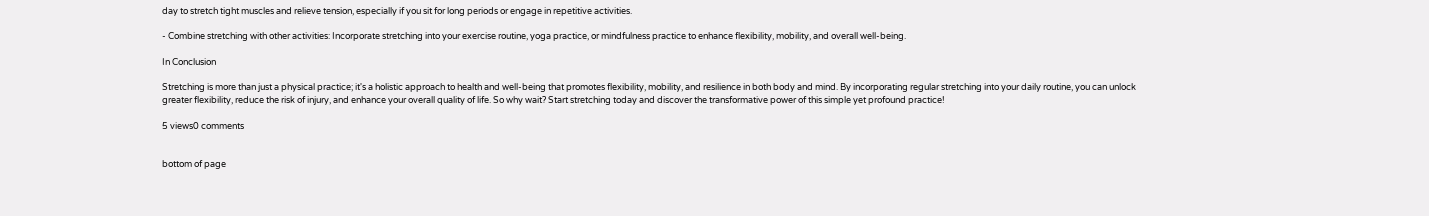day to stretch tight muscles and relieve tension, especially if you sit for long periods or engage in repetitive activities.

- Combine stretching with other activities: Incorporate stretching into your exercise routine, yoga practice, or mindfulness practice to enhance flexibility, mobility, and overall well-being.

In Conclusion

Stretching is more than just a physical practice; it's a holistic approach to health and well-being that promotes flexibility, mobility, and resilience in both body and mind. By incorporating regular stretching into your daily routine, you can unlock greater flexibility, reduce the risk of injury, and enhance your overall quality of life. So why wait? Start stretching today and discover the transformative power of this simple yet profound practice!

5 views0 comments


bottom of page